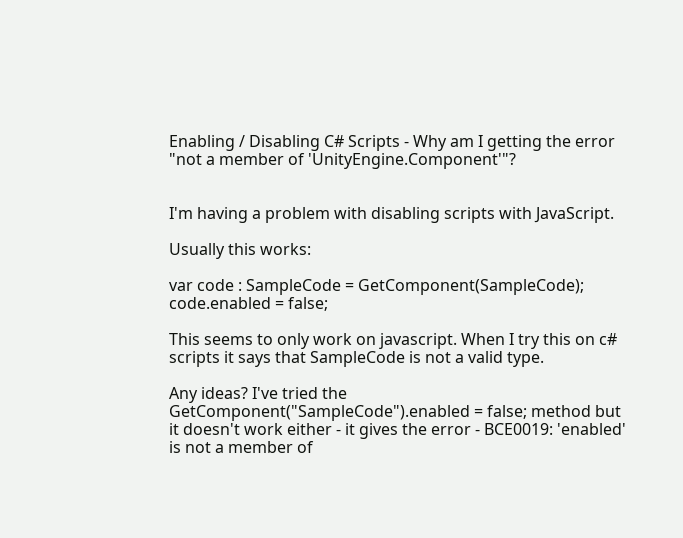Enabling / Disabling C# Scripts - Why am I getting the error "not a member of 'UnityEngine.Component'"?


I'm having a problem with disabling scripts with JavaScript.

Usually this works:

var code : SampleCode = GetComponent(SampleCode);
code.enabled = false;

This seems to only work on javascript. When I try this on c# scripts it says that SampleCode is not a valid type.

Any ideas? I've tried the GetComponent("SampleCode").enabled = false; method but it doesn't work either - it gives the error - BCE0019: 'enabled' is not a member of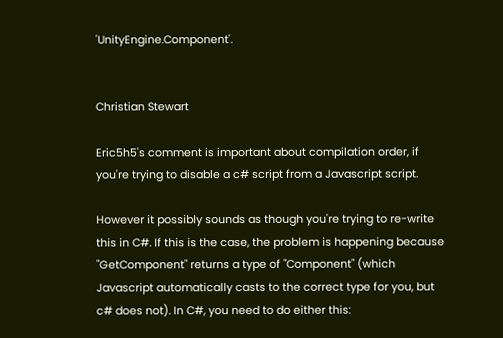'UnityEngine.Component'.


Christian Stewart

Eric5h5's comment is important about compilation order, if you're trying to disable a c# script from a Javascript script.

However it possibly sounds as though you're trying to re-write this in C#. If this is the case, the problem is happening because "GetComponent" returns a type of "Component" (which Javascript automatically casts to the correct type for you, but c# does not). In C#, you need to do either this: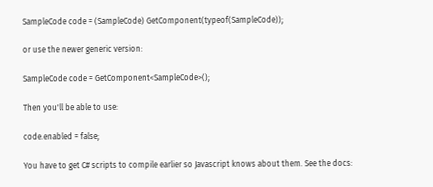SampleCode code = (SampleCode) GetComponent(typeof(SampleCode));

or use the newer generic version:

SampleCode code = GetComponent<SampleCode>();

Then you'll be able to use:

code.enabled = false;

You have to get C# scripts to compile earlier so Javascript knows about them. See the docs: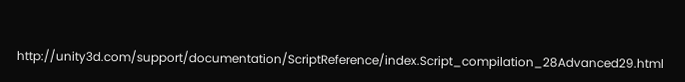http://unity3d.com/support/documentation/ScriptReference/index.Script_compilation_28Advanced29.html